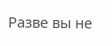Разве вы не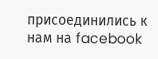присоединились к нам на facebook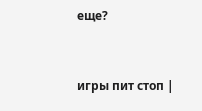еще?


игры пит стоп |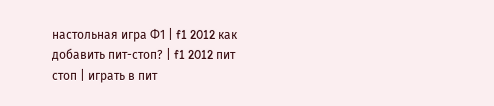настольная игра Ф1 | f1 2012 как добавить пит-стоп? | f1 2012 пит стоп | играть в пит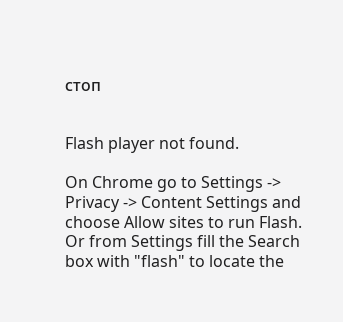стоп


Flash player not found.

On Chrome go to Settings -> Privacy -> Content Settings and choose Allow sites to run Flash.
Or from Settings fill the Search box with "flash" to locate the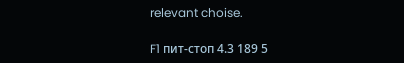relevant choise.

F1 пит-стоп 4.3 189 5